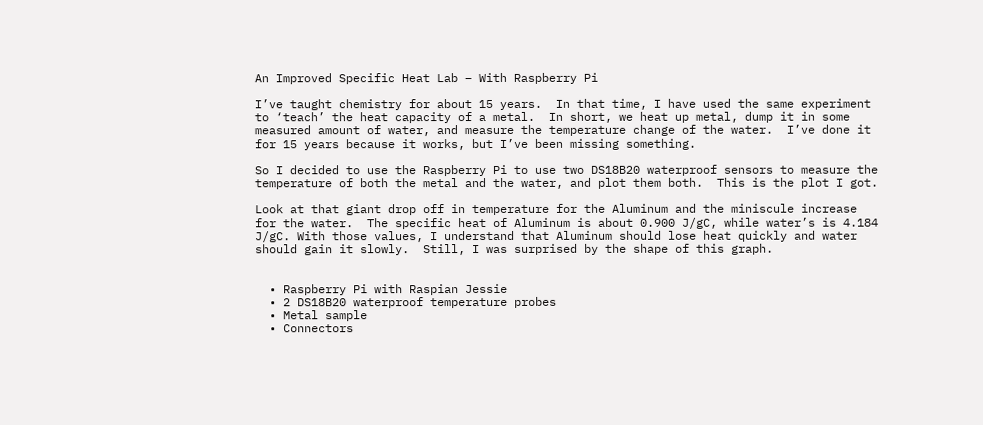An Improved Specific Heat Lab – With Raspberry Pi

I’ve taught chemistry for about 15 years.  In that time, I have used the same experiment to ‘teach’ the heat capacity of a metal.  In short, we heat up metal, dump it in some measured amount of water, and measure the temperature change of the water.  I’ve done it for 15 years because it works, but I’ve been missing something.

So I decided to use the Raspberry Pi to use two DS18B20 waterproof sensors to measure the temperature of both the metal and the water, and plot them both.  This is the plot I got.

Look at that giant drop off in temperature for the Aluminum and the miniscule increase for the water.  The specific heat of Aluminum is about 0.900 J/gC, while water’s is 4.184 J/gC. With those values, I understand that Aluminum should lose heat quickly and water should gain it slowly.  Still, I was surprised by the shape of this graph.


  • Raspberry Pi with Raspian Jessie
  • 2 DS18B20 waterproof temperature probes
  • Metal sample
  • Connectors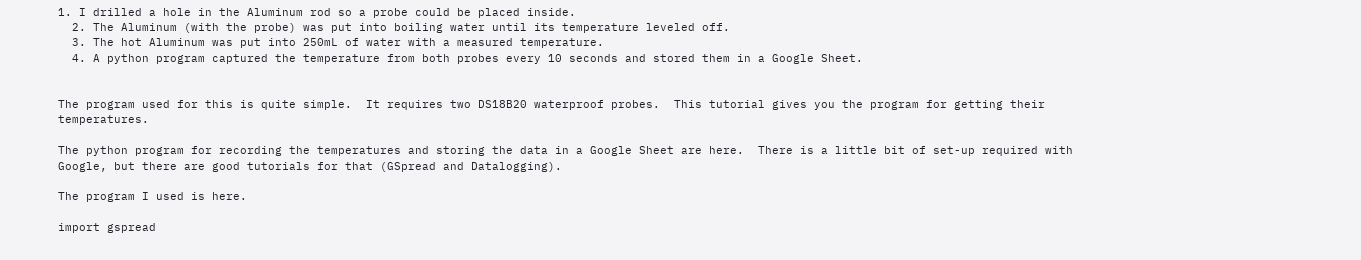1. I drilled a hole in the Aluminum rod so a probe could be placed inside.
  2. The Aluminum (with the probe) was put into boiling water until its temperature leveled off.
  3. The hot Aluminum was put into 250mL of water with a measured temperature.
  4. A python program captured the temperature from both probes every 10 seconds and stored them in a Google Sheet.


The program used for this is quite simple.  It requires two DS18B20 waterproof probes.  This tutorial gives you the program for getting their temperatures.

The python program for recording the temperatures and storing the data in a Google Sheet are here.  There is a little bit of set-up required with Google, but there are good tutorials for that (GSpread and Datalogging).

The program I used is here.

import gspread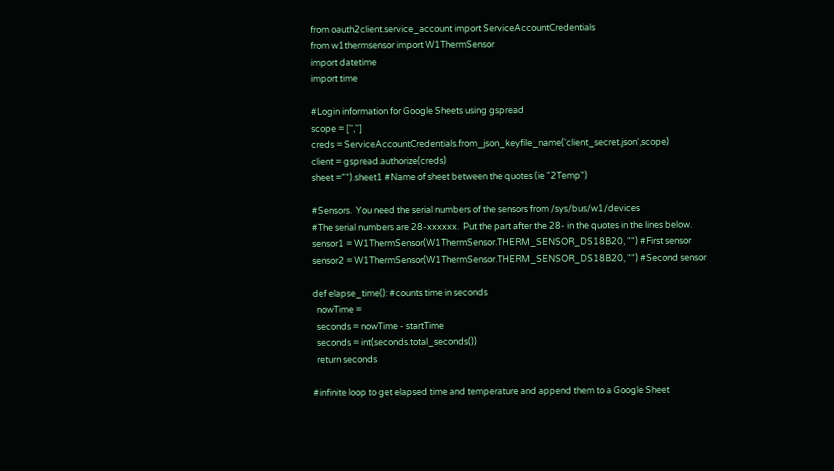from oauth2client.service_account import ServiceAccountCredentials
from w1thermsensor import W1ThermSensor
import datetime
import time

#Login information for Google Sheets using gspread
scope = ['','']
creds = ServiceAccountCredentials.from_json_keyfile_name('client_secret.json',scope)
client = gspread.authorize(creds)
sheet ="").sheet1 #Name of sheet between the quotes (ie "2Temp")

#Sensors.  You need the serial numbers of the sensors from /sys/bus/w1/devices
#The serial numbers are 28-xxxxxx.  Put the part after the 28- in the quotes in the lines below.
sensor1 = W1ThermSensor(W1ThermSensor.THERM_SENSOR_DS18B20, "") #First sensor
sensor2 = W1ThermSensor(W1ThermSensor.THERM_SENSOR_DS18B20, "") #Second sensor

def elapse_time(): #counts time in seconds
  nowTime =
  seconds = nowTime - startTime
  seconds = int(seconds.total_seconds())
  return seconds

#infinite loop to get elapsed time and temperature and append them to a Google Sheet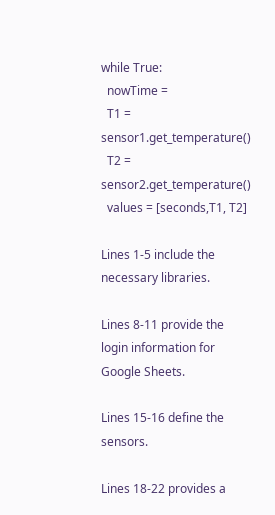while True:
  nowTime =
  T1 = sensor1.get_temperature()
  T2 = sensor2.get_temperature()
  values = [seconds,T1, T2]

Lines 1-5 include the necessary libraries.

Lines 8-11 provide the login information for Google Sheets.

Lines 15-16 define the sensors.

Lines 18-22 provides a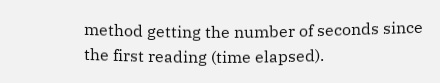method getting the number of seconds since the first reading (time elapsed).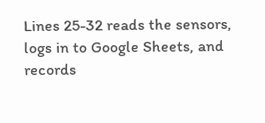Lines 25-32 reads the sensors, logs in to Google Sheets, and records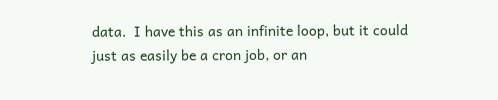data.  I have this as an infinite loop, but it could just as easily be a cron job, or an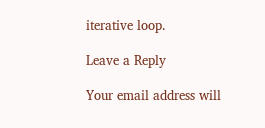iterative loop.

Leave a Reply

Your email address will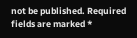not be published. Required fields are marked *